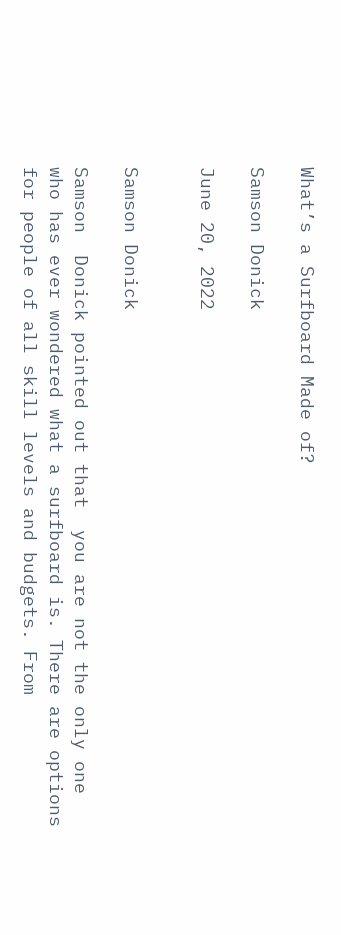What’s a Surfboard Made of?

Samson Donick

June 20, 2022


Samson Donick

Samson  Donick pointed out that  you are not the only one who has ever wondered what a surfboard is. There are options for people of all skill levels and budgets. From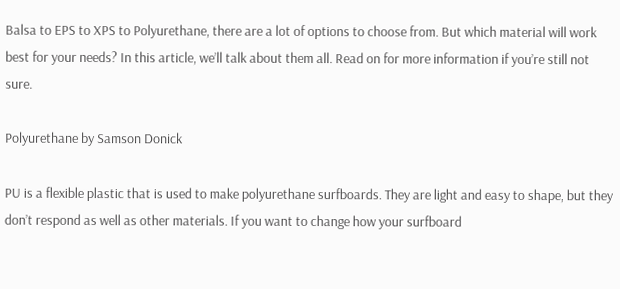Balsa to EPS to XPS to Polyurethane, there are a lot of options to choose from. But which material will work best for your needs? In this article, we’ll talk about them all. Read on for more information if you’re still not sure.

Polyurethane by Samson Donick

PU is a flexible plastic that is used to make polyurethane surfboards. They are light and easy to shape, but they don’t respond as well as other materials. If you want to change how your surfboard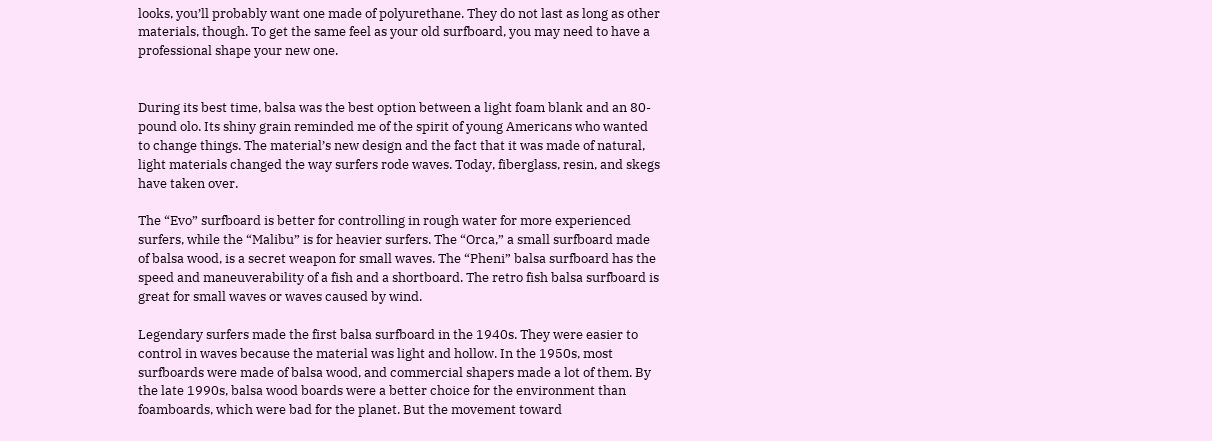looks, you’ll probably want one made of polyurethane. They do not last as long as other materials, though. To get the same feel as your old surfboard, you may need to have a professional shape your new one.


During its best time, balsa was the best option between a light foam blank and an 80-pound olo. Its shiny grain reminded me of the spirit of young Americans who wanted to change things. The material’s new design and the fact that it was made of natural, light materials changed the way surfers rode waves. Today, fiberglass, resin, and skegs have taken over.

The “Evo” surfboard is better for controlling in rough water for more experienced surfers, while the “Malibu” is for heavier surfers. The “Orca,” a small surfboard made of balsa wood, is a secret weapon for small waves. The “Pheni” balsa surfboard has the speed and maneuverability of a fish and a shortboard. The retro fish balsa surfboard is great for small waves or waves caused by wind.

Legendary surfers made the first balsa surfboard in the 1940s. They were easier to control in waves because the material was light and hollow. In the 1950s, most surfboards were made of balsa wood, and commercial shapers made a lot of them. By the late 1990s, balsa wood boards were a better choice for the environment than foamboards, which were bad for the planet. But the movement toward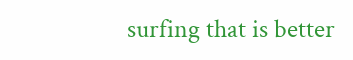surfing that is better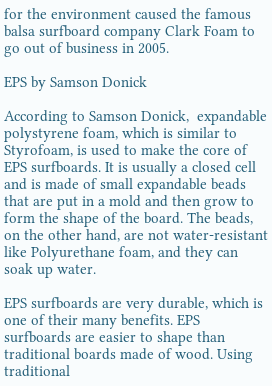for the environment caused the famous balsa surfboard company Clark Foam to go out of business in 2005.

EPS by Samson Donick

According to Samson Donick,  expandable polystyrene foam, which is similar to Styrofoam, is used to make the core of EPS surfboards. It is usually a closed cell and is made of small expandable beads that are put in a mold and then grow to form the shape of the board. The beads, on the other hand, are not water-resistant like Polyurethane foam, and they can soak up water.

EPS surfboards are very durable, which is one of their many benefits. EPS surfboards are easier to shape than traditional boards made of wood. Using traditional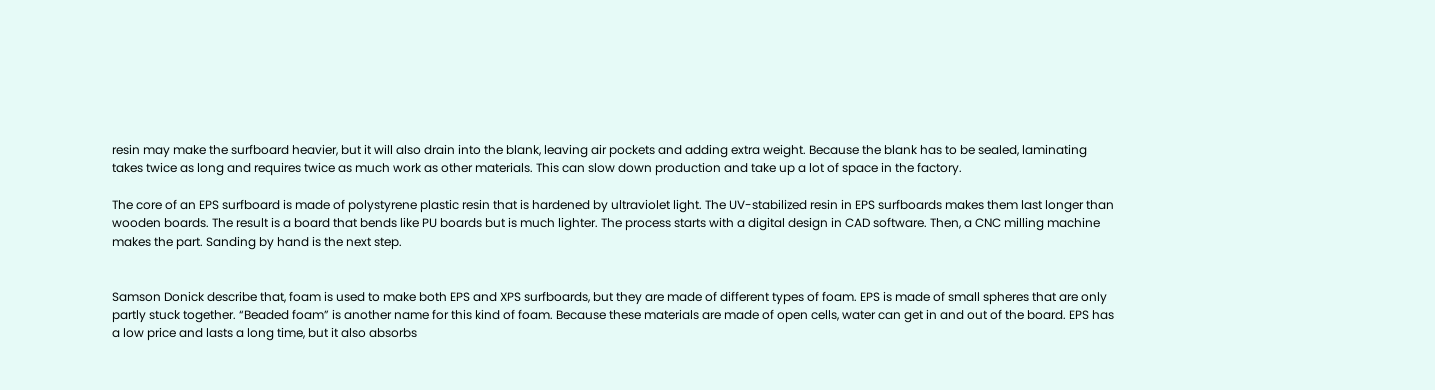resin may make the surfboard heavier, but it will also drain into the blank, leaving air pockets and adding extra weight. Because the blank has to be sealed, laminating takes twice as long and requires twice as much work as other materials. This can slow down production and take up a lot of space in the factory.

The core of an EPS surfboard is made of polystyrene plastic resin that is hardened by ultraviolet light. The UV-stabilized resin in EPS surfboards makes them last longer than wooden boards. The result is a board that bends like PU boards but is much lighter. The process starts with a digital design in CAD software. Then, a CNC milling machine makes the part. Sanding by hand is the next step.


Samson Donick describe that, foam is used to make both EPS and XPS surfboards, but they are made of different types of foam. EPS is made of small spheres that are only partly stuck together. “Beaded foam” is another name for this kind of foam. Because these materials are made of open cells, water can get in and out of the board. EPS has a low price and lasts a long time, but it also absorbs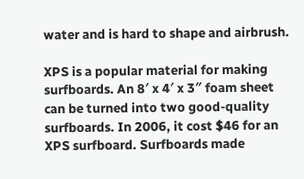water and is hard to shape and airbrush.

XPS is a popular material for making surfboards. An 8′ x 4′ x 3″ foam sheet can be turned into two good-quality surfboards. In 2006, it cost $46 for an XPS surfboard. Surfboards made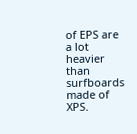of EPS are a lot heavier than surfboards made of XPS.